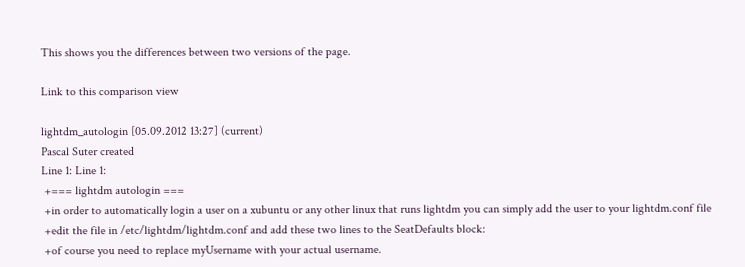This shows you the differences between two versions of the page.

Link to this comparison view

lightdm_autologin [05.09.2012 13:27] (current)
Pascal Suter created
Line 1: Line 1:
 +=== lightdm autologin ===
 +in order to automatically login a user on a xubuntu or any other linux that runs lightdm you can simply add the user to your lightdm.conf file
 +edit the file in /etc/lightdm/lightdm.conf and add these two lines to the SeatDefaults block:
 +of course you need to replace myUsername with your actual username.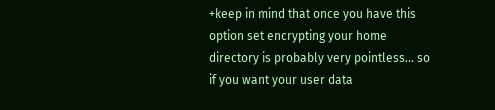+keep in mind that once you have this option set encrypting your home directory is probably very pointless... so if you want your user data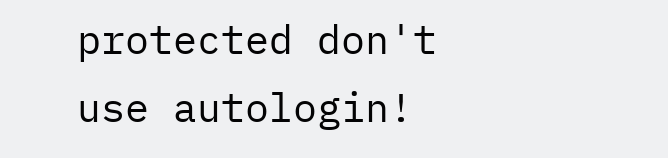protected don't use autologin!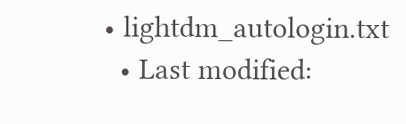• lightdm_autologin.txt
  • Last modified: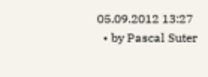05.09.2012 13:27
  • by Pascal Suter